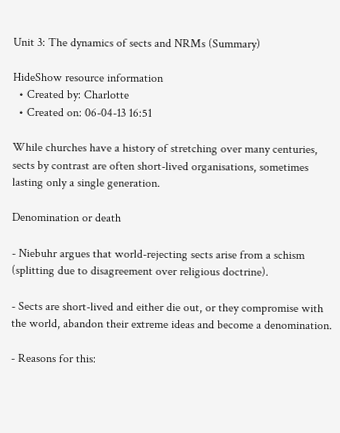Unit 3: The dynamics of sects and NRMs (Summary)

HideShow resource information
  • Created by: Charlotte
  • Created on: 06-04-13 16:51

While churches have a history of stretching over many centuries, sects by contrast are often short-lived organisations, sometimes lasting only a single generation.

Denomination or death

- Niebuhr argues that world-rejecting sects arise from a schism (splitting due to disagreement over religious doctrine).

- Sects are short-lived and either die out, or they compromise with the world, abandon their extreme ideas and become a denomination.

- Reasons for this: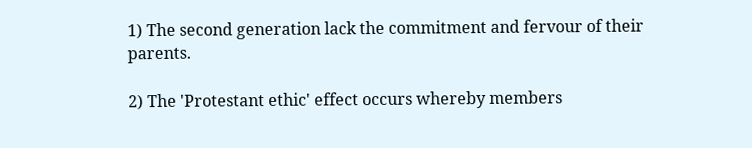1) The second generation lack the commitment and fervour of their parents.

2) The 'Protestant ethic' effect occurs whereby members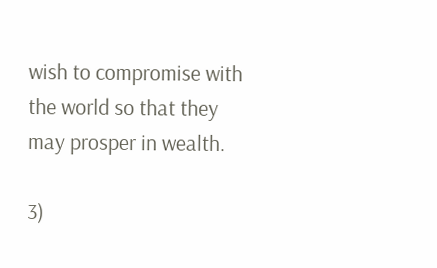wish to compromise with the world so that they may prosper in wealth.

3)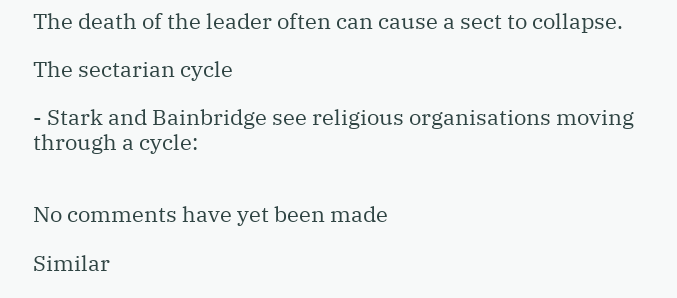The death of the leader often can cause a sect to collapse.

The sectarian cycle

- Stark and Bainbridge see religious organisations moving through a cycle:


No comments have yet been made

Similar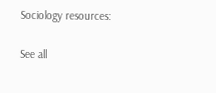Sociology resources:

See all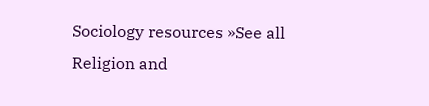Sociology resources »See all Religion and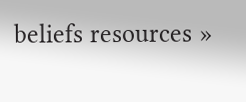beliefs resources »